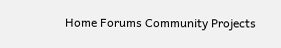Home Forums Community Projects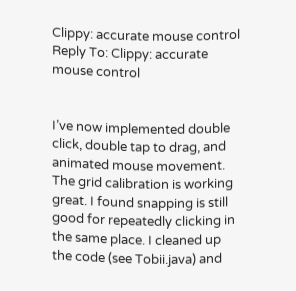Clippy: accurate mouse control Reply To: Clippy: accurate mouse control


I’ve now implemented double click, double tap to drag, and animated mouse movement. The grid calibration is working great. I found snapping is still good for repeatedly clicking in the same place. I cleaned up the code (see Tobii.java) and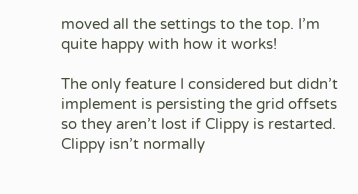moved all the settings to the top. I’m quite happy with how it works!

The only feature I considered but didn’t implement is persisting the grid offsets so they aren’t lost if Clippy is restarted. Clippy isn’t normally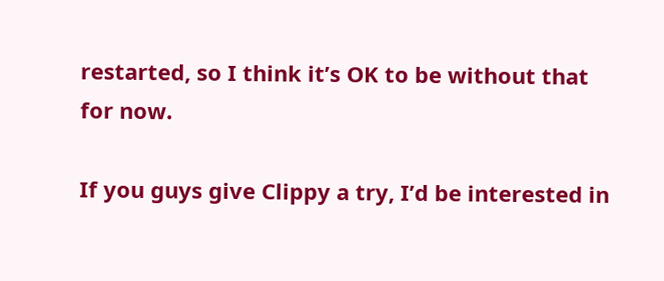restarted, so I think it’s OK to be without that for now.

If you guys give Clippy a try, I’d be interested in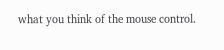what you think of the mouse control.